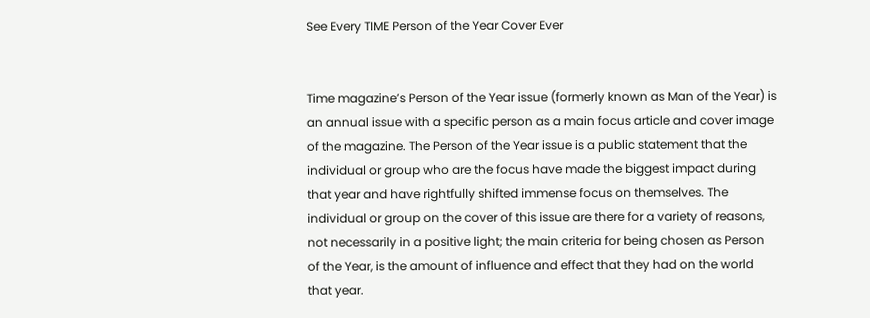See Every TIME Person of the Year Cover Ever


Time magazine’s Person of the Year issue (formerly known as Man of the Year) is an annual issue with a specific person as a main focus article and cover image of the magazine. The Person of the Year issue is a public statement that the individual or group who are the focus have made the biggest impact during that year and have rightfully shifted immense focus on themselves. The individual or group on the cover of this issue are there for a variety of reasons, not necessarily in a positive light; the main criteria for being chosen as Person of the Year, is the amount of influence and effect that they had on the world that year.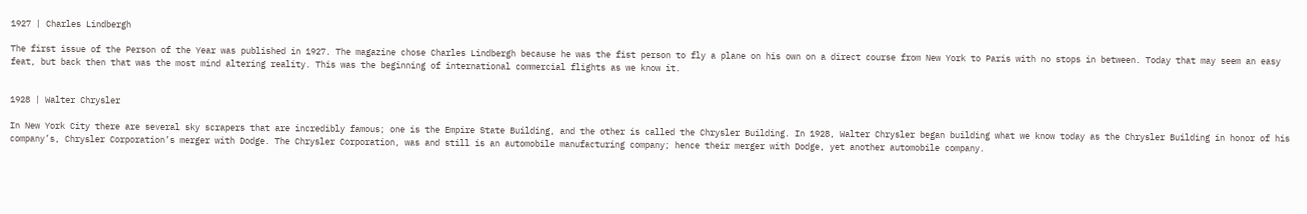1927 | Charles Lindbergh

The first issue of the Person of the Year was published in 1927. The magazine chose Charles Lindbergh because he was the fist person to fly a plane on his own on a direct course from New York to Paris with no stops in between. Today that may seem an easy feat, but back then that was the most mind altering reality. This was the beginning of international commercial flights as we know it.


1928 | Walter Chrysler

In New York City there are several sky scrapers that are incredibly famous; one is the Empire State Building, and the other is called the Chrysler Building. In 1928, Walter Chrysler began building what we know today as the Chrysler Building in honor of his company’s, Chrysler Corporation’s merger with Dodge. The Chrysler Corporation, was and still is an automobile manufacturing company; hence their merger with Dodge, yet another automobile company.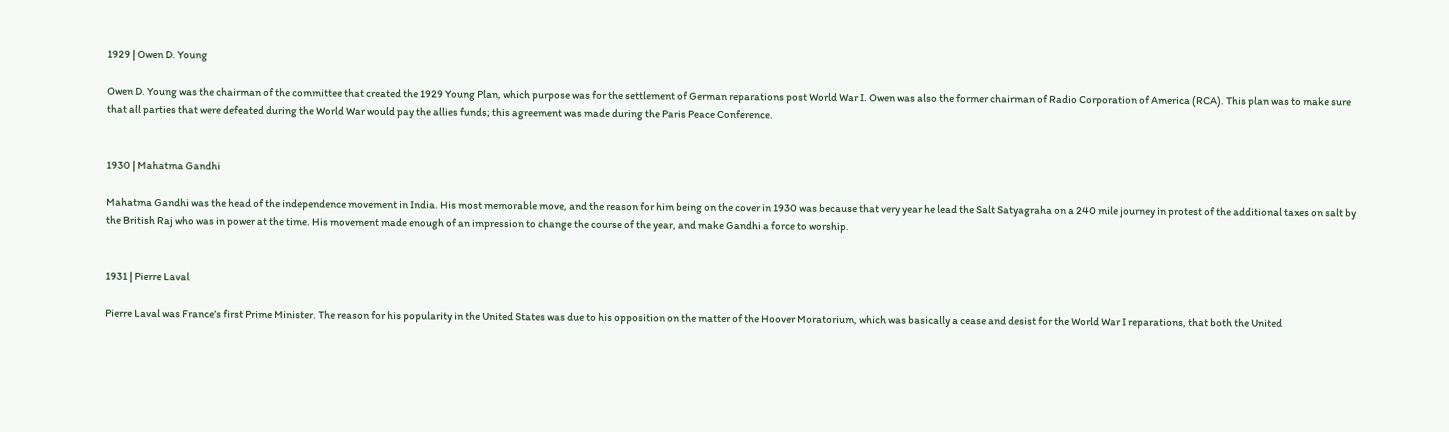1929 | Owen D. Young

Owen D. Young was the chairman of the committee that created the 1929 Young Plan, which purpose was for the settlement of German reparations post World War I. Owen was also the former chairman of Radio Corporation of America (RCA). This plan was to make sure that all parties that were defeated during the World War would pay the allies funds; this agreement was made during the Paris Peace Conference.


1930 | Mahatma Gandhi

Mahatma Gandhi was the head of the independence movement in India. His most memorable move, and the reason for him being on the cover in 1930 was because that very year he lead the Salt Satyagraha on a 240 mile journey in protest of the additional taxes on salt by the British Raj who was in power at the time. His movement made enough of an impression to change the course of the year, and make Gandhi a force to worship.


1931 | Pierre Laval

Pierre Laval was France’s first Prime Minister. The reason for his popularity in the United States was due to his opposition on the matter of the Hoover Moratorium, which was basically a cease and desist for the World War I reparations, that both the United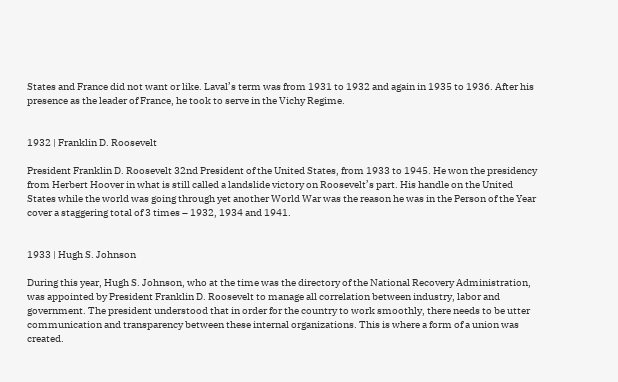States and France did not want or like. Laval’s term was from 1931 to 1932 and again in 1935 to 1936. After his presence as the leader of France, he took to serve in the Vichy Regime.


1932 | Franklin D. Roosevelt

President Franklin D. Roosevelt 32nd President of the United States, from 1933 to 1945. He won the presidency from Herbert Hoover in what is still called a landslide victory on Roosevelt’s part. His handle on the United States while the world was going through yet another World War was the reason he was in the Person of the Year cover a staggering total of 3 times – 1932, 1934 and 1941.


1933 | Hugh S. Johnson

During this year, Hugh S. Johnson, who at the time was the directory of the National Recovery Administration, was appointed by President Franklin D. Roosevelt to manage all correlation between industry, labor and government. The president understood that in order for the country to work smoothly, there needs to be utter communication and transparency between these internal organizations. This is where a form of a union was created.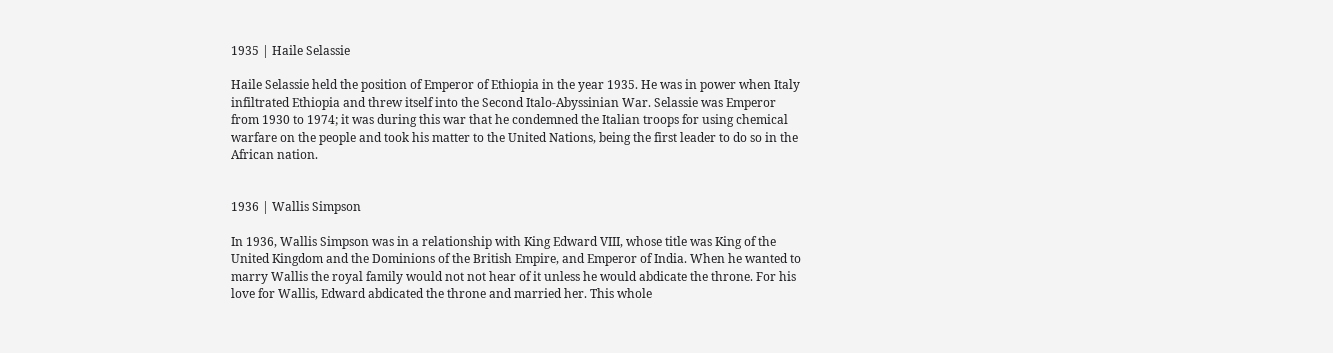1935 | Haile Selassie

Haile Selassie held the position of Emperor of Ethiopia in the year 1935. He was in power when Italy infiltrated Ethiopia and threw itself into the Second Italo-Abyssinian War. Selassie was Emperor from 1930 to 1974; it was during this war that he condemned the Italian troops for using chemical warfare on the people and took his matter to the United Nations, being the first leader to do so in the African nation.


1936 | Wallis Simpson

In 1936, Wallis Simpson was in a relationship with King Edward VIII, whose title was King of the United Kingdom and the Dominions of the British Empire, and Emperor of India. When he wanted to marry Wallis the royal family would not not hear of it unless he would abdicate the throne. For his love for Wallis, Edward abdicated the throne and married her. This whole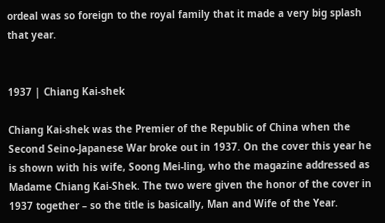ordeal was so foreign to the royal family that it made a very big splash that year.


1937 | Chiang Kai-shek

Chiang Kai-shek was the Premier of the Republic of China when the Second Seino-Japanese War broke out in 1937. On the cover this year he is shown with his wife, Soong Mei-ling, who the magazine addressed as Madame Chiang Kai-Shek. The two were given the honor of the cover in 1937 together – so the title is basically, Man and Wife of the Year.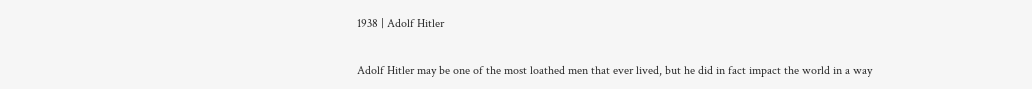1938 | Adolf Hitler

Adolf Hitler may be one of the most loathed men that ever lived, but he did in fact impact the world in a way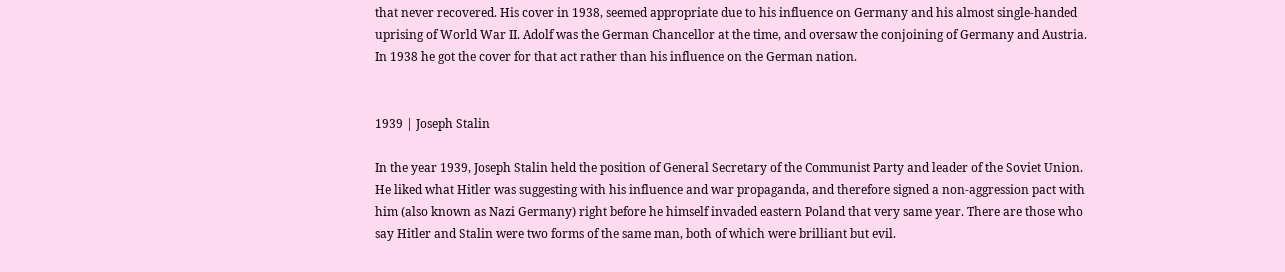that never recovered. His cover in 1938, seemed appropriate due to his influence on Germany and his almost single-handed uprising of World War II. Adolf was the German Chancellor at the time, and oversaw the conjoining of Germany and Austria. In 1938 he got the cover for that act rather than his influence on the German nation.


1939 | Joseph Stalin

In the year 1939, Joseph Stalin held the position of General Secretary of the Communist Party and leader of the Soviet Union. He liked what Hitler was suggesting with his influence and war propaganda, and therefore signed a non-aggression pact with him (also known as Nazi Germany) right before he himself invaded eastern Poland that very same year. There are those who say Hitler and Stalin were two forms of the same man, both of which were brilliant but evil.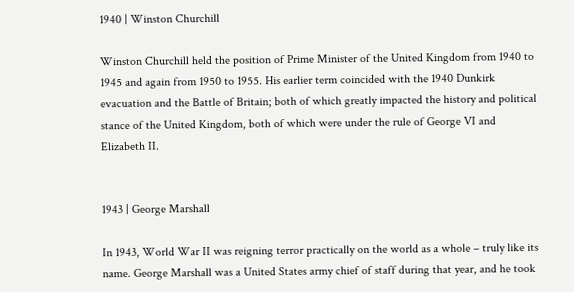1940 | Winston Churchill

Winston Churchill held the position of Prime Minister of the United Kingdom from 1940 to 1945 and again from 1950 to 1955. His earlier term coincided with the 1940 Dunkirk evacuation and the Battle of Britain; both of which greatly impacted the history and political stance of the United Kingdom, both of which were under the rule of George VI and Elizabeth II.


1943 | George Marshall

In 1943, World War II was reigning terror practically on the world as a whole – truly like its name. George Marshall was a United States army chief of staff during that year, and he took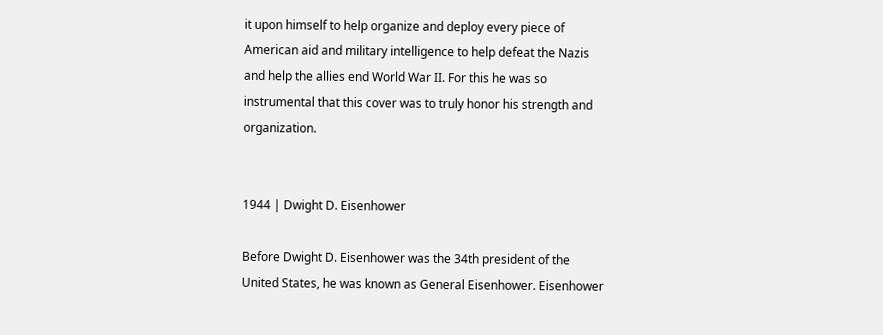it upon himself to help organize and deploy every piece of American aid and military intelligence to help defeat the Nazis and help the allies end World War II. For this he was so instrumental that this cover was to truly honor his strength and organization.


1944 | Dwight D. Eisenhower

Before Dwight D. Eisenhower was the 34th president of the United States, he was known as General Eisenhower. Eisenhower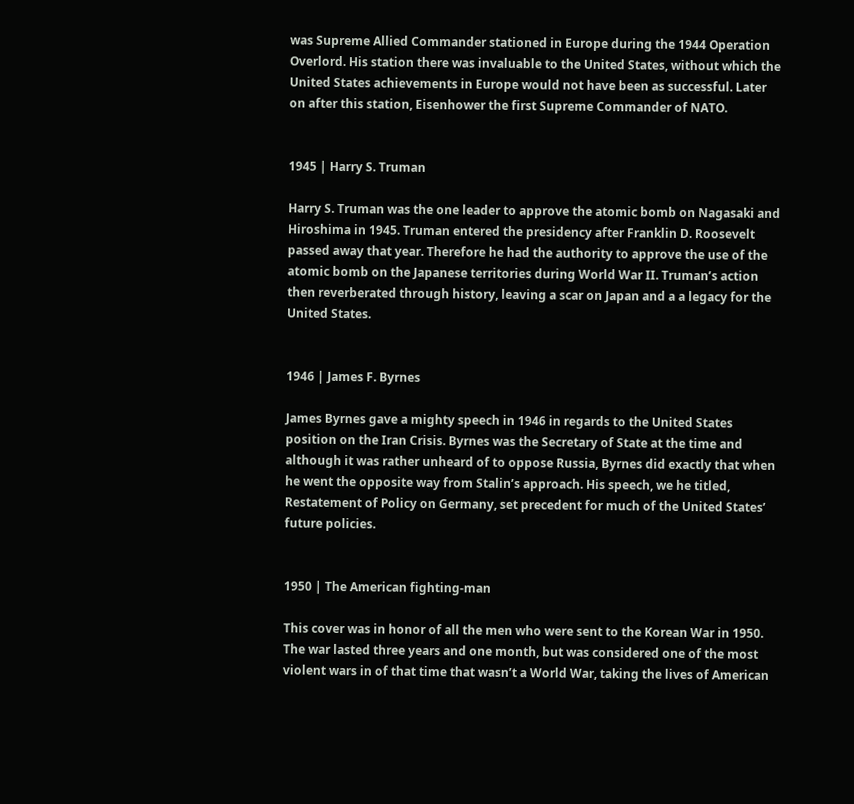was Supreme Allied Commander stationed in Europe during the 1944 Operation Overlord. His station there was invaluable to the United States, without which the United States achievements in Europe would not have been as successful. Later on after this station, Eisenhower the first Supreme Commander of NATO.


1945 | Harry S. Truman

Harry S. Truman was the one leader to approve the atomic bomb on Nagasaki and Hiroshima in 1945. Truman entered the presidency after Franklin D. Roosevelt passed away that year. Therefore he had the authority to approve the use of the atomic bomb on the Japanese territories during World War II. Truman’s action then reverberated through history, leaving a scar on Japan and a a legacy for the United States.


1946 | James F. Byrnes

James Byrnes gave a mighty speech in 1946 in regards to the United States position on the Iran Crisis. Byrnes was the Secretary of State at the time and although it was rather unheard of to oppose Russia, Byrnes did exactly that when he went the opposite way from Stalin’s approach. His speech, we he titled, Restatement of Policy on Germany, set precedent for much of the United States’ future policies.


1950 | The American fighting-man

This cover was in honor of all the men who were sent to the Korean War in 1950. The war lasted three years and one month, but was considered one of the most violent wars in of that time that wasn’t a World War, taking the lives of American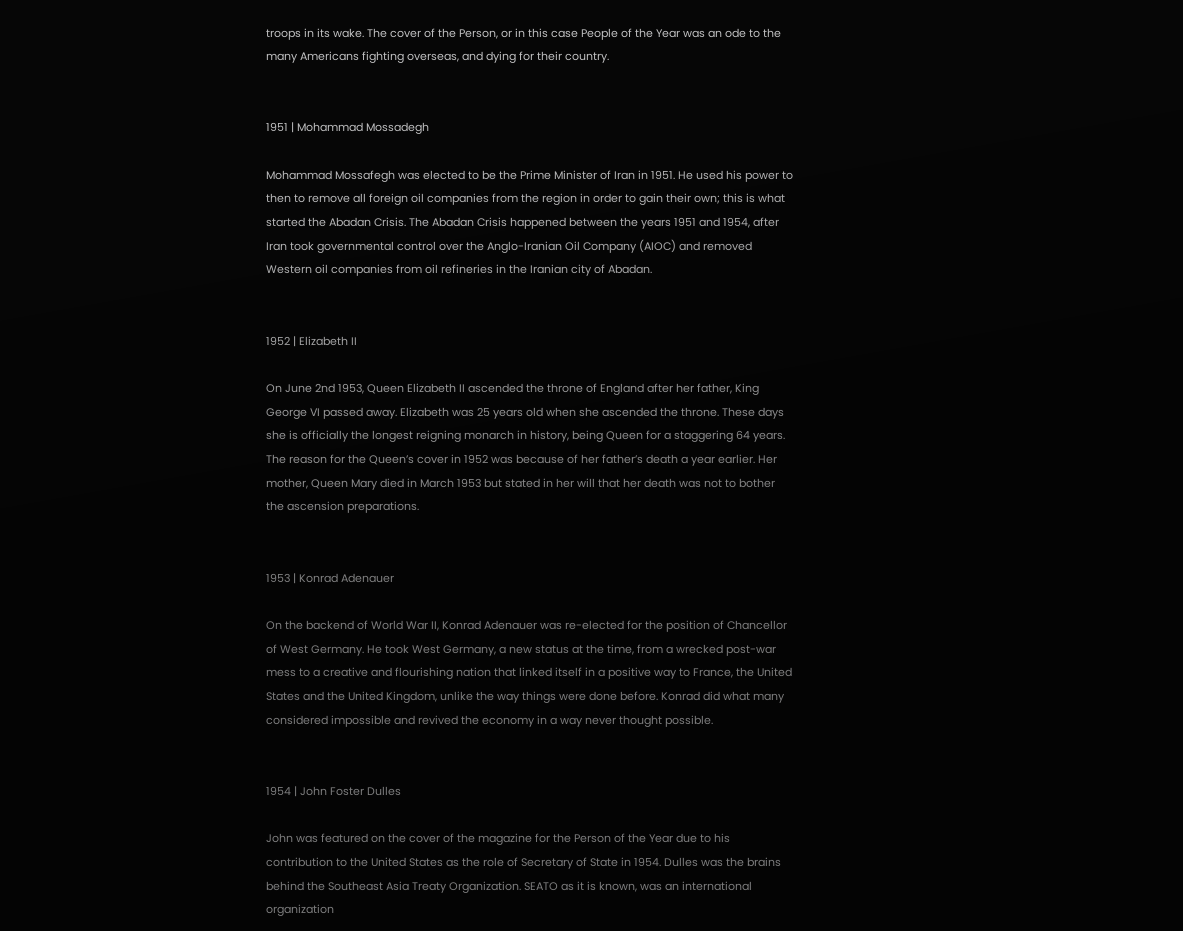troops in its wake. The cover of the Person, or in this case People of the Year was an ode to the many Americans fighting overseas, and dying for their country.


1951 | Mohammad Mossadegh

Mohammad Mossafegh was elected to be the Prime Minister of Iran in 1951. He used his power to then to remove all foreign oil companies from the region in order to gain their own; this is what started the Abadan Crisis. The Abadan Crisis happened between the years 1951 and 1954, after Iran took governmental control over the Anglo-Iranian Oil Company (AIOC) and removed Western oil companies from oil refineries in the Iranian city of Abadan.


1952 | Elizabeth II

On June 2nd 1953, Queen Elizabeth II ascended the throne of England after her father, King George VI passed away. Elizabeth was 25 years old when she ascended the throne. These days she is officially the longest reigning monarch in history, being Queen for a staggering 64 years. The reason for the Queen’s cover in 1952 was because of her father’s death a year earlier. Her mother, Queen Mary died in March 1953 but stated in her will that her death was not to bother the ascension preparations.


1953 | Konrad Adenauer

On the backend of World War II, Konrad Adenauer was re-elected for the position of Chancellor of West Germany. He took West Germany, a new status at the time, from a wrecked post-war mess to a creative and flourishing nation that linked itself in a positive way to France, the United States and the United Kingdom, unlike the way things were done before. Konrad did what many considered impossible and revived the economy in a way never thought possible.


1954 | John Foster Dulles

John was featured on the cover of the magazine for the Person of the Year due to his contribution to the United States as the role of Secretary of State in 1954. Dulles was the brains behind the Southeast Asia Treaty Organization. SEATO as it is known, was an international organization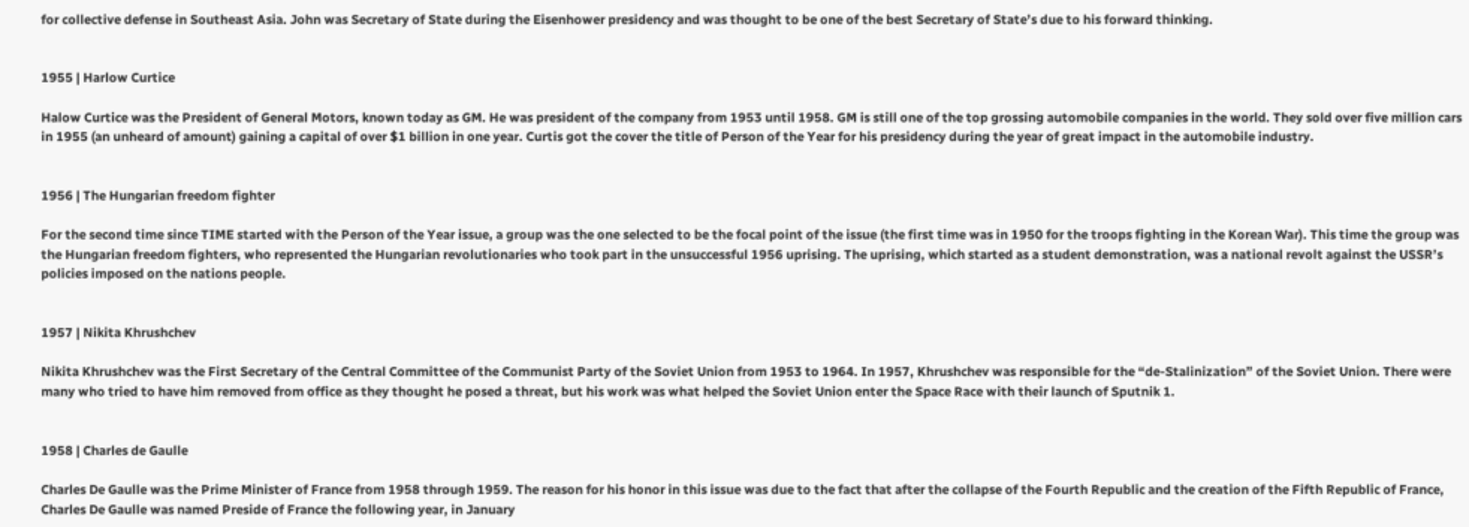for collective defense in Southeast Asia. John was Secretary of State during the Eisenhower presidency and was thought to be one of the best Secretary of State’s due to his forward thinking.


1955 | Harlow Curtice

Halow Curtice was the President of General Motors, known today as GM. He was president of the company from 1953 until 1958. GM is still one of the top grossing automobile companies in the world. They sold over five million cars in 1955 (an unheard of amount) gaining a capital of over $1 billion in one year. Curtis got the cover the title of Person of the Year for his presidency during the year of great impact in the automobile industry.


1956 | The Hungarian freedom fighter

For the second time since TIME started with the Person of the Year issue, a group was the one selected to be the focal point of the issue (the first time was in 1950 for the troops fighting in the Korean War). This time the group was the Hungarian freedom fighters, who represented the Hungarian revolutionaries who took part in the unsuccessful 1956 uprising. The uprising, which started as a student demonstration, was a national revolt against the USSR’s policies imposed on the nations people.


1957 | Nikita Khrushchev

Nikita Khrushchev was the First Secretary of the Central Committee of the Communist Party of the Soviet Union from 1953 to 1964. In 1957, Khrushchev was responsible for the “de-Stalinization” of the Soviet Union. There were many who tried to have him removed from office as they thought he posed a threat, but his work was what helped the Soviet Union enter the Space Race with their launch of Sputnik 1.


1958 | Charles de Gaulle

Charles De Gaulle was the Prime Minister of France from 1958 through 1959. The reason for his honor in this issue was due to the fact that after the collapse of the Fourth Republic and the creation of the Fifth Republic of France, Charles De Gaulle was named Preside of France the following year, in January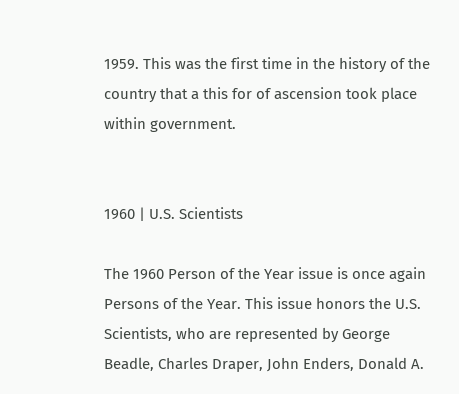1959. This was the first time in the history of the country that a this for of ascension took place within government.


1960 | U.S. Scientists

The 1960 Person of the Year issue is once again Persons of the Year. This issue honors the U.S. Scientists, who are represented by George Beadle, Charles Draper, John Enders, Donald A.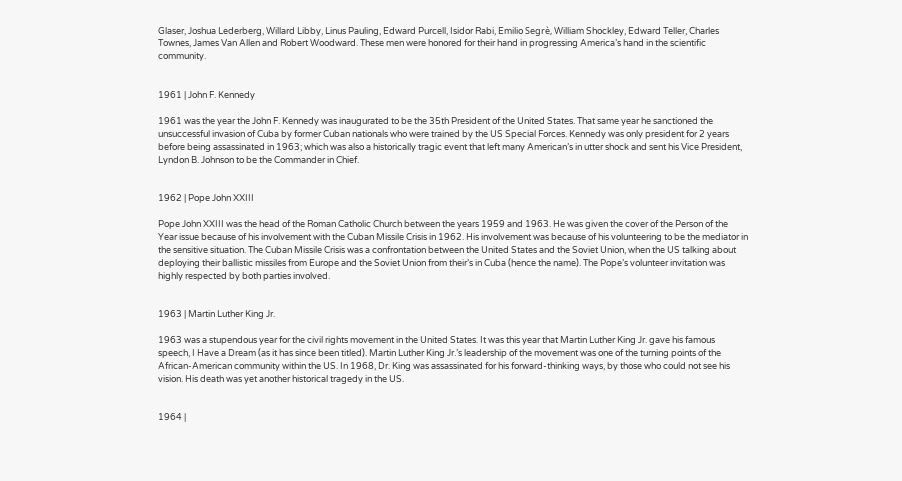Glaser, Joshua Lederberg, Willard Libby, Linus Pauling, Edward Purcell, Isidor Rabi, Emilio Segrè, William Shockley, Edward Teller, Charles Townes, James Van Allen and Robert Woodward. These men were honored for their hand in progressing America’s hand in the scientific community.


1961 | John F. Kennedy

1961 was the year the John F. Kennedy was inaugurated to be the 35th President of the United States. That same year he sanctioned the unsuccessful invasion of Cuba by former Cuban nationals who were trained by the US Special Forces. Kennedy was only president for 2 years before being assassinated in 1963; which was also a historically tragic event that left many American’s in utter shock and sent his Vice President, Lyndon B. Johnson to be the Commander in Chief.


1962 | Pope John XXIII

Pope John XXIII was the head of the Roman Catholic Church between the years 1959 and 1963. He was given the cover of the Person of the Year issue because of his involvement with the Cuban Missile Crisis in 1962. His involvement was because of his volunteering to be the mediator in the sensitive situation. The Cuban Missile Crisis was a confrontation between the United States and the Soviet Union, when the US talking about deploying their ballistic missiles from Europe and the Soviet Union from their’s in Cuba (hence the name). The Pope’s volunteer invitation was highly respected by both parties involved.


1963 | Martin Luther King Jr.

1963 was a stupendous year for the civil rights movement in the United States. It was this year that Martin Luther King Jr. gave his famous speech, I Have a Dream (as it has since been titled). Martin Luther King Jr.’s leadership of the movement was one of the turning points of the African-American community within the US. In 1968, Dr. King was assassinated for his forward-thinking ways, by those who could not see his vision. His death was yet another historical tragedy in the US.


1964 |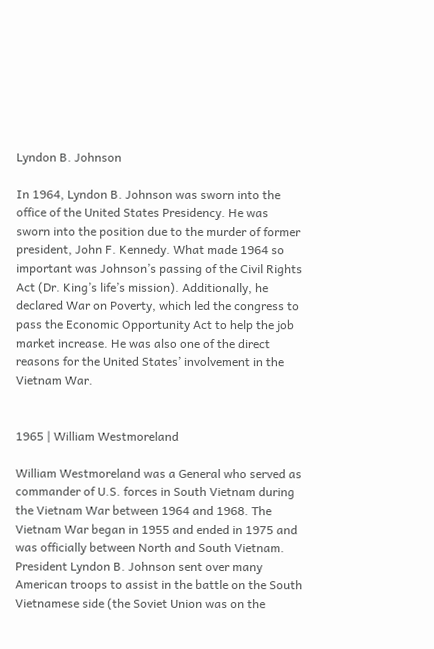Lyndon B. Johnson

In 1964, Lyndon B. Johnson was sworn into the office of the United States Presidency. He was sworn into the position due to the murder of former president, John F. Kennedy. What made 1964 so important was Johnson’s passing of the Civil Rights Act (Dr. King’s life’s mission). Additionally, he declared War on Poverty, which led the congress to pass the Economic Opportunity Act to help the job market increase. He was also one of the direct reasons for the United States’ involvement in the Vietnam War.


1965 | William Westmoreland

William Westmoreland was a General who served as commander of U.S. forces in South Vietnam during the Vietnam War between 1964 and 1968. The Vietnam War began in 1955 and ended in 1975 and was officially between North and South Vietnam. President Lyndon B. Johnson sent over many American troops to assist in the battle on the South Vietnamese side (the Soviet Union was on the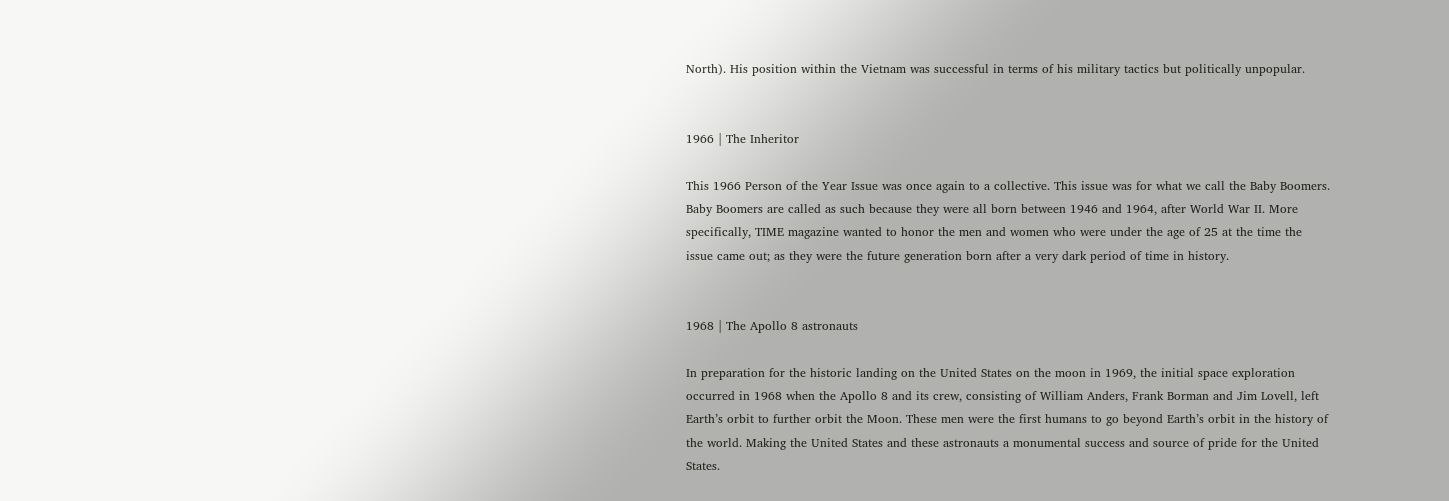North). His position within the Vietnam was successful in terms of his military tactics but politically unpopular.


1966 | The Inheritor

This 1966 Person of the Year Issue was once again to a collective. This issue was for what we call the Baby Boomers. Baby Boomers are called as such because they were all born between 1946 and 1964, after World War II. More specifically, TIME magazine wanted to honor the men and women who were under the age of 25 at the time the issue came out; as they were the future generation born after a very dark period of time in history.


1968 | The Apollo 8 astronauts

In preparation for the historic landing on the United States on the moon in 1969, the initial space exploration occurred in 1968 when the Apollo 8 and its crew, consisting of William Anders, Frank Borman and Jim Lovell, left Earth’s orbit to further orbit the Moon. These men were the first humans to go beyond Earth’s orbit in the history of the world. Making the United States and these astronauts a monumental success and source of pride for the United States.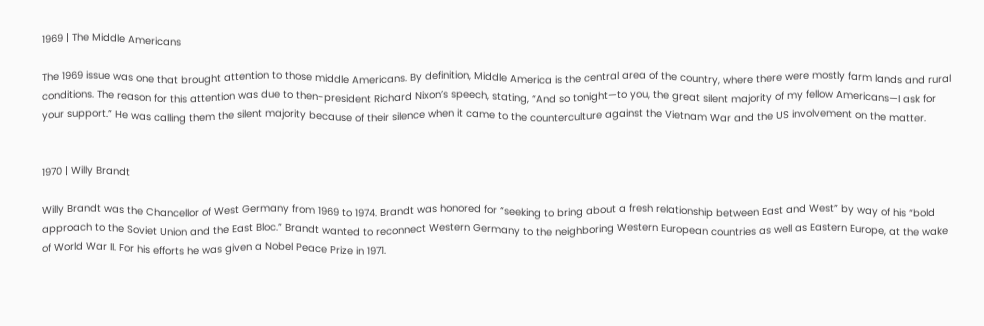1969 | The Middle Americans

The 1969 issue was one that brought attention to those middle Americans. By definition, Middle America is the central area of the country, where there were mostly farm lands and rural conditions. The reason for this attention was due to then-president Richard Nixon’s speech, stating, “And so tonight—to you, the great silent majority of my fellow Americans—I ask for your support.” He was calling them the silent majority because of their silence when it came to the counterculture against the Vietnam War and the US involvement on the matter.


1970 | Willy Brandt

Willy Brandt was the Chancellor of West Germany from 1969 to 1974. Brandt was honored for “seeking to bring about a fresh relationship between East and West” by way of his “bold approach to the Soviet Union and the East Bloc.” Brandt wanted to reconnect Western Germany to the neighboring Western European countries as well as Eastern Europe, at the wake of World War II. For his efforts he was given a Nobel Peace Prize in 1971.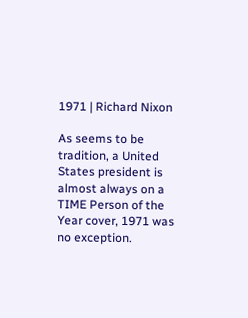1971 | Richard Nixon

As seems to be tradition, a United States president is almost always on a TIME Person of the Year cover, 1971 was no exception.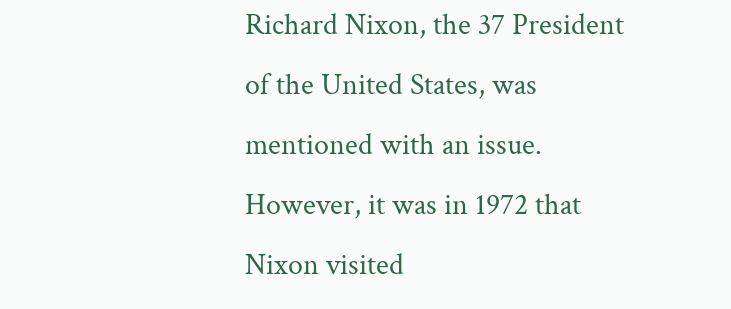Richard Nixon, the 37 President of the United States, was mentioned with an issue. However, it was in 1972 that Nixon visited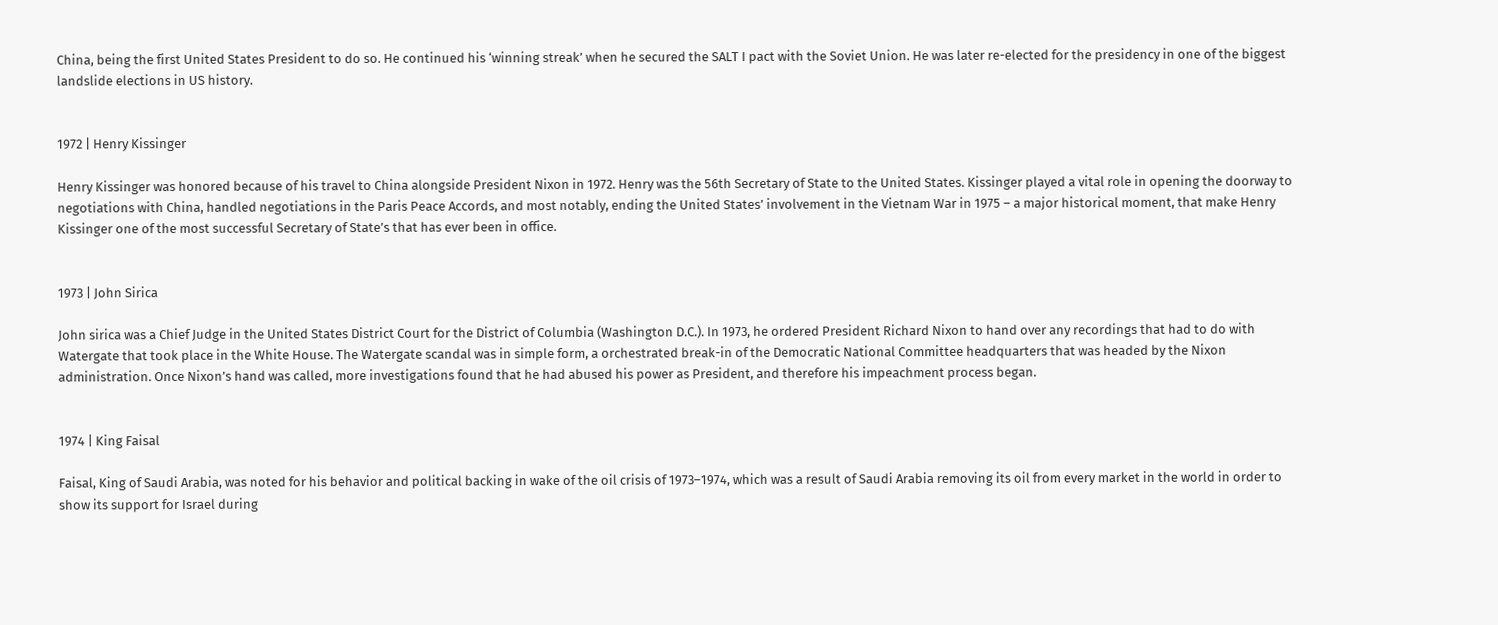China, being the first United States President to do so. He continued his ‘winning streak’ when he secured the SALT I pact with the Soviet Union. He was later re-elected for the presidency in one of the biggest landslide elections in US history.


1972 | Henry Kissinger

Henry Kissinger was honored because of his travel to China alongside President Nixon in 1972. Henry was the 56th Secretary of State to the United States. Kissinger played a vital role in opening the doorway to negotiations with China, handled negotiations in the Paris Peace Accords, and most notably, ending the United States’ involvement in the Vietnam War in 1975 – a major historical moment, that make Henry Kissinger one of the most successful Secretary of State’s that has ever been in office.


1973 | John Sirica

John sirica was a Chief Judge in the United States District Court for the District of Columbia (Washington D.C.). In 1973, he ordered President Richard Nixon to hand over any recordings that had to do with Watergate that took place in the White House. The Watergate scandal was in simple form, a orchestrated break-in of the Democratic National Committee headquarters that was headed by the Nixon administration. Once Nixon’s hand was called, more investigations found that he had abused his power as President, and therefore his impeachment process began.


1974 | King Faisal

Faisal, King of Saudi Arabia, was noted for his behavior and political backing in wake of the oil crisis of 1973–1974, which was a result of Saudi Arabia removing its oil from every market in the world in order to show its support for Israel during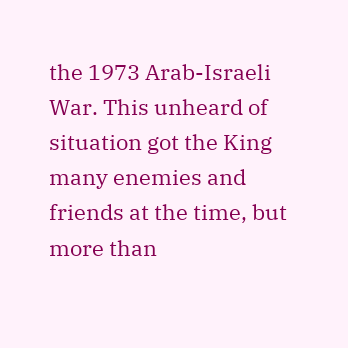the 1973 Arab-Israeli War. This unheard of situation got the King many enemies and friends at the time, but more than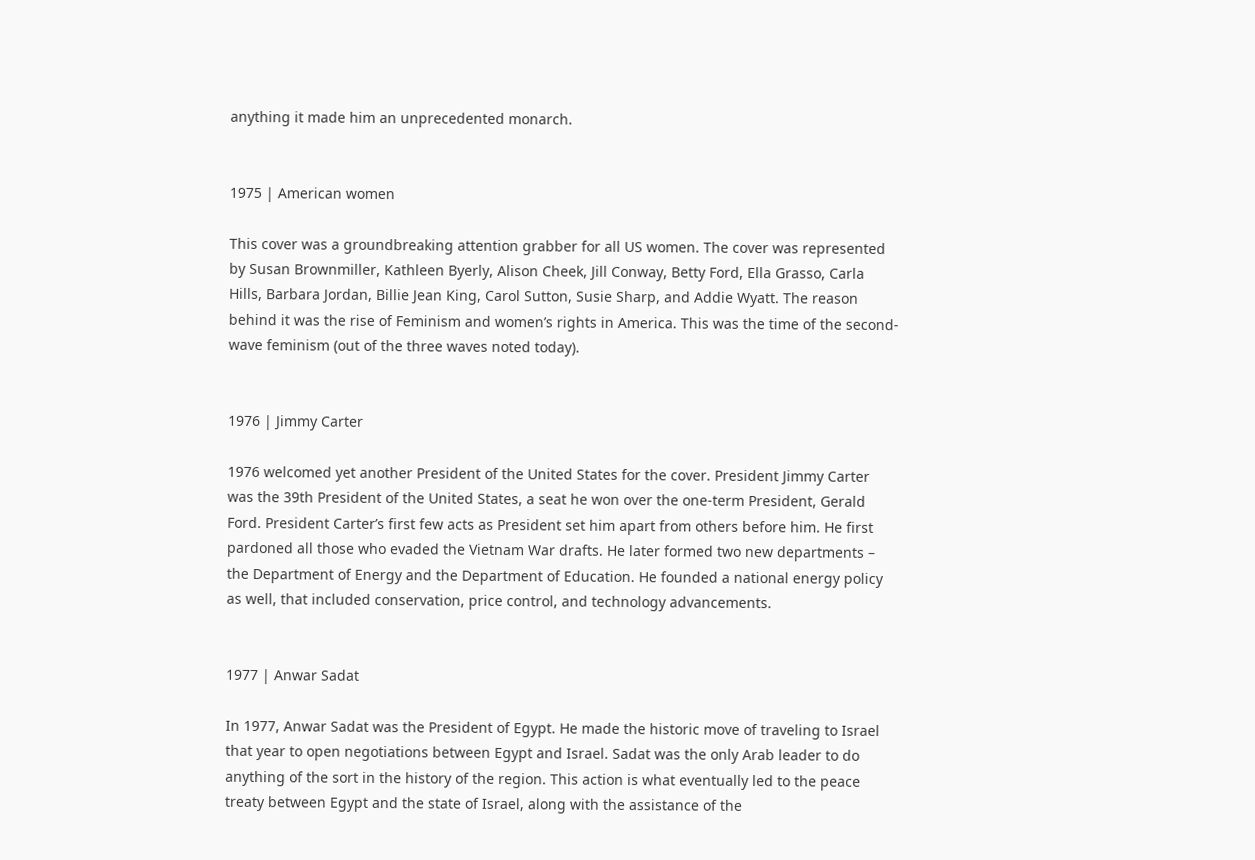anything it made him an unprecedented monarch.


1975 | American women

This cover was a groundbreaking attention grabber for all US women. The cover was represented by Susan Brownmiller, Kathleen Byerly, Alison Cheek, Jill Conway, Betty Ford, Ella Grasso, Carla Hills, Barbara Jordan, Billie Jean King, Carol Sutton, Susie Sharp, and Addie Wyatt. The reason behind it was the rise of Feminism and women’s rights in America. This was the time of the second-wave feminism (out of the three waves noted today).


1976 | Jimmy Carter

1976 welcomed yet another President of the United States for the cover. President Jimmy Carter was the 39th President of the United States, a seat he won over the one-term President, Gerald Ford. President Carter’s first few acts as President set him apart from others before him. He first pardoned all those who evaded the Vietnam War drafts. He later formed two new departments – the Department of Energy and the Department of Education. He founded a national energy policy as well, that included conservation, price control, and technology advancements.


1977 | Anwar Sadat

In 1977, Anwar Sadat was the President of Egypt. He made the historic move of traveling to Israel that year to open negotiations between Egypt and Israel. Sadat was the only Arab leader to do anything of the sort in the history of the region. This action is what eventually led to the peace treaty between Egypt and the state of Israel, along with the assistance of the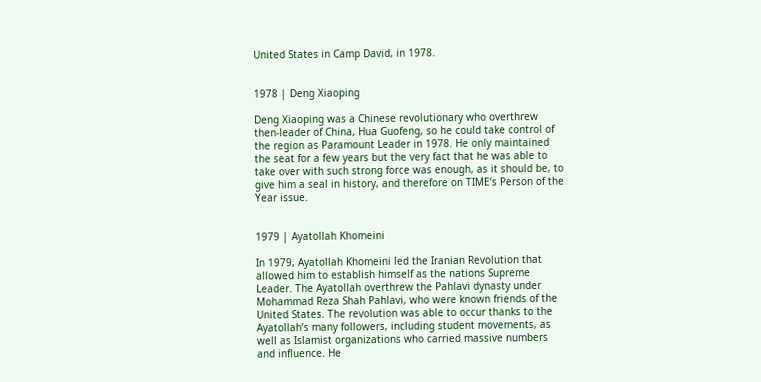United States in Camp David, in 1978.


1978 | Deng Xiaoping

Deng Xiaoping was a Chinese revolutionary who overthrew then-leader of China, Hua Guofeng, so he could take control of the region as Paramount Leader in 1978. He only maintained the seat for a few years but the very fact that he was able to take over with such strong force was enough, as it should be, to give him a seal in history, and therefore on TIME’s Person of the Year issue.


1979 | Ayatollah Khomeini

In 1979, Ayatollah Khomeini led the Iranian Revolution that allowed him to establish himself as the nations Supreme Leader. The Ayatollah overthrew the Pahlavi dynasty under Mohammad Reza Shah Pahlavi, who were known friends of the United States. The revolution was able to occur thanks to the Ayatollah’s many followers, including student movements, as well as Islamist organizations who carried massive numbers and influence. He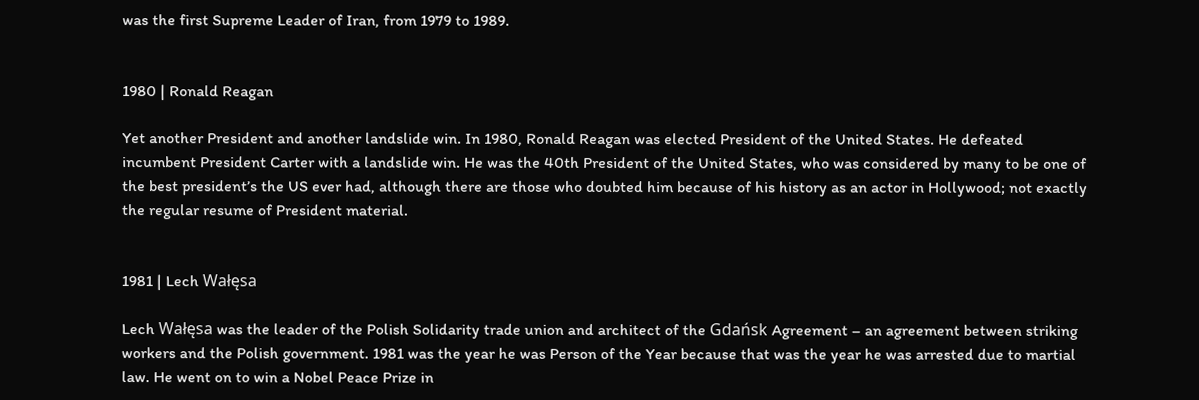was the first Supreme Leader of Iran, from 1979 to 1989.


1980 | Ronald Reagan

Yet another President and another landslide win. In 1980, Ronald Reagan was elected President of the United States. He defeated incumbent President Carter with a landslide win. He was the 40th President of the United States, who was considered by many to be one of the best president’s the US ever had, although there are those who doubted him because of his history as an actor in Hollywood; not exactly the regular resume of President material.


1981 | Lech Wałęsa

Lech Wałęsa was the leader of the Polish Solidarity trade union and architect of the Gdańsk Agreement – an agreement between striking workers and the Polish government. 1981 was the year he was Person of the Year because that was the year he was arrested due to martial law. He went on to win a Nobel Peace Prize in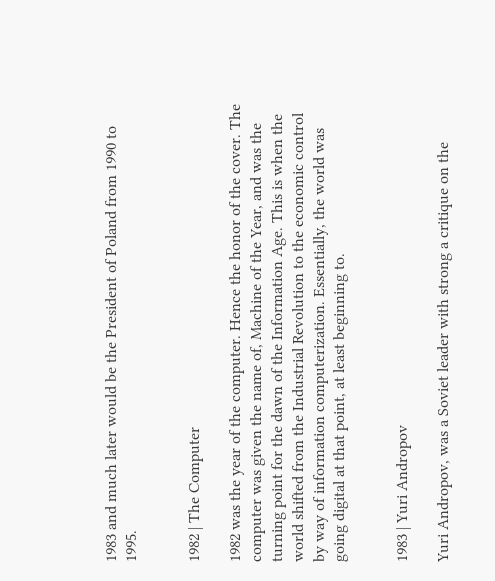1983 and much later would be the President of Poland from 1990 to 1995.


1982 | The Computer

1982 was the year of the computer. Hence the honor of the cover. The computer was given the name of, Machine of the Year, and was the turning point for the dawn of the Information Age. This is when the world shifted from the Industrial Revolution to the economic control by way of information computerization. Essentially, the world was going digital at that point, at least beginning to.


1983 | Yuri Andropov

Yuri Andropov, was a Soviet leader with strong a critique on the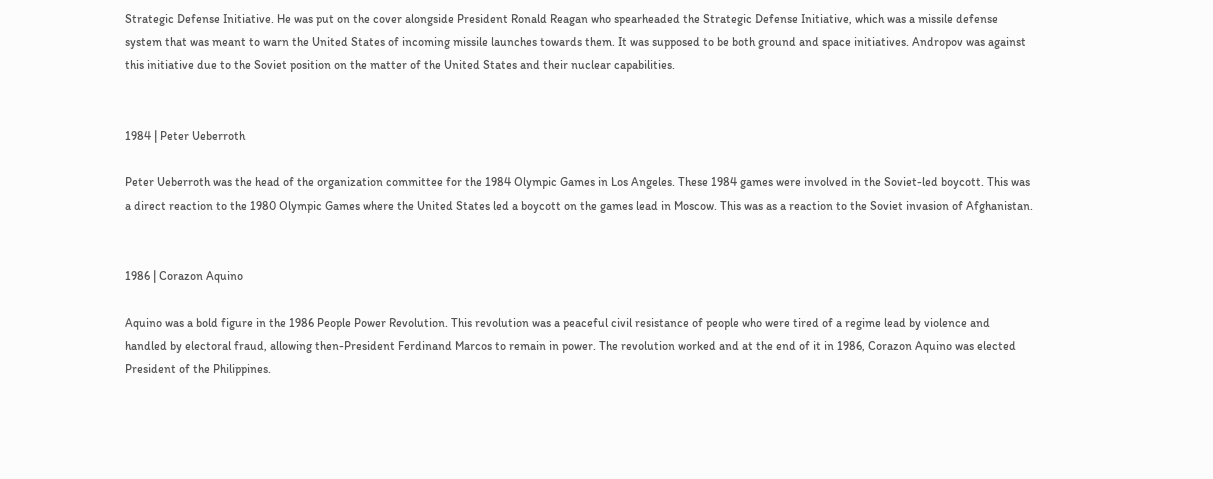Strategic Defense Initiative. He was put on the cover alongside President Ronald Reagan who spearheaded the Strategic Defense Initiative, which was a missile defense system that was meant to warn the United States of incoming missile launches towards them. It was supposed to be both ground and space initiatives. Andropov was against this initiative due to the Soviet position on the matter of the United States and their nuclear capabilities.


1984 | Peter Ueberroth

Peter Ueberroth was the head of the organization committee for the 1984 Olympic Games in Los Angeles. These 1984 games were involved in the Soviet-led boycott. This was a direct reaction to the 1980 Olympic Games where the United States led a boycott on the games lead in Moscow. This was as a reaction to the Soviet invasion of Afghanistan.


1986 | Corazon Aquino

Aquino was a bold figure in the 1986 People Power Revolution. This revolution was a peaceful civil resistance of people who were tired of a regime lead by violence and handled by electoral fraud, allowing then-President Ferdinand Marcos to remain in power. The revolution worked and at the end of it in 1986, Corazon Aquino was elected President of the Philippines.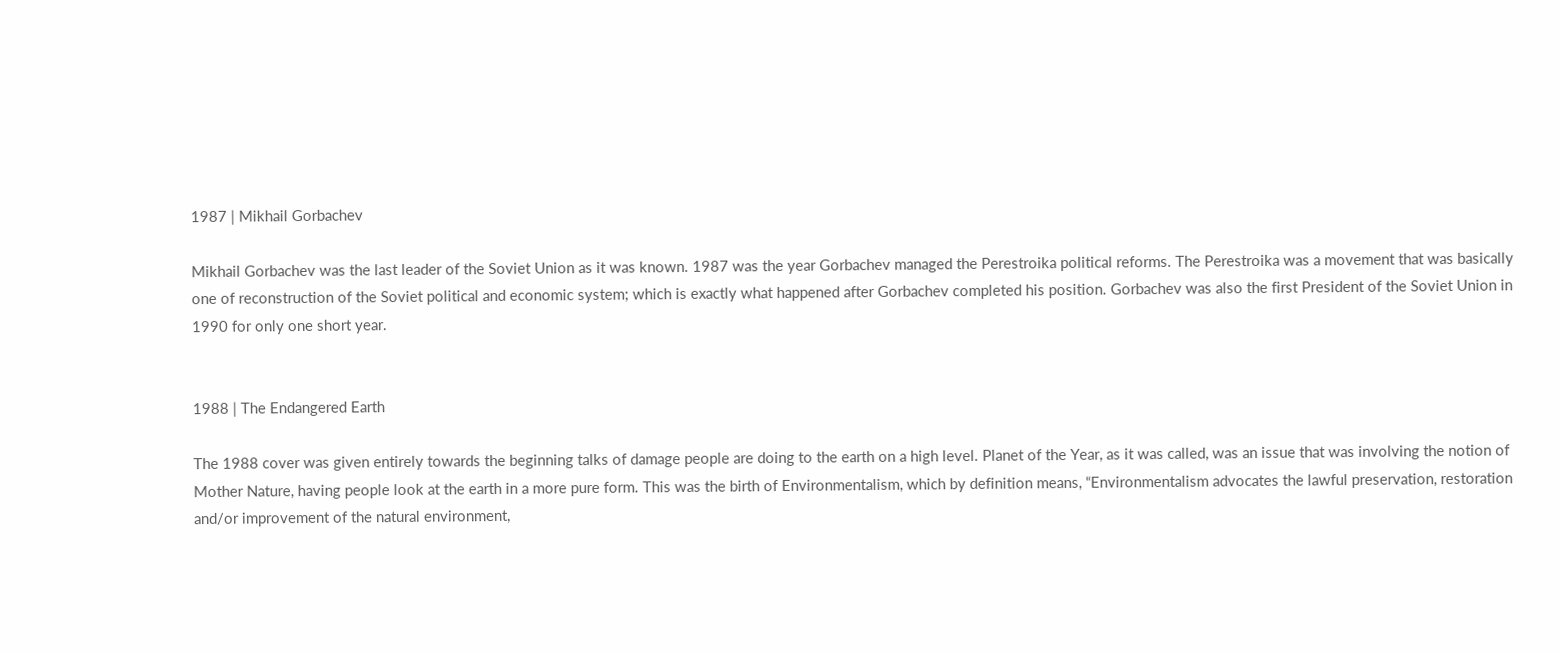1987 | Mikhail Gorbachev

Mikhail Gorbachev was the last leader of the Soviet Union as it was known. 1987 was the year Gorbachev managed the Perestroika political reforms. The Perestroika was a movement that was basically one of reconstruction of the Soviet political and economic system; which is exactly what happened after Gorbachev completed his position. Gorbachev was also the first President of the Soviet Union in 1990 for only one short year.


1988 | The Endangered Earth

The 1988 cover was given entirely towards the beginning talks of damage people are doing to the earth on a high level. Planet of the Year, as it was called, was an issue that was involving the notion of Mother Nature, having people look at the earth in a more pure form. This was the birth of Environmentalism, which by definition means, “Environmentalism advocates the lawful preservation, restoration and/or improvement of the natural environment,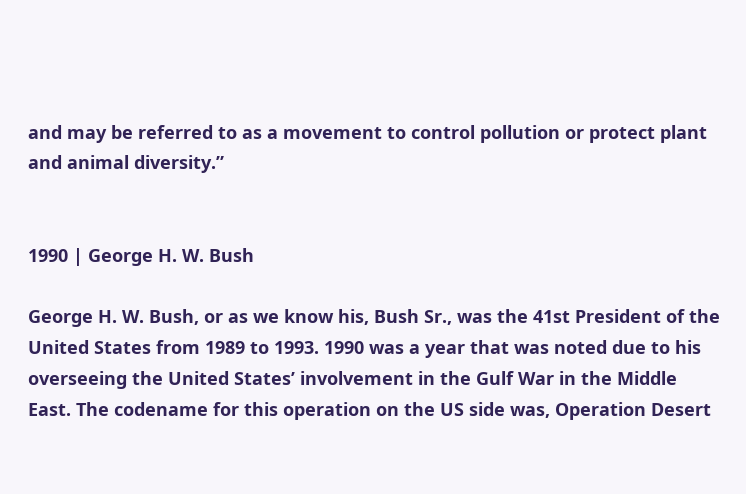and may be referred to as a movement to control pollution or protect plant and animal diversity.”


1990 | George H. W. Bush

George H. W. Bush, or as we know his, Bush Sr., was the 41st President of the United States from 1989 to 1993. 1990 was a year that was noted due to his overseeing the United States’ involvement in the Gulf War in the Middle East. The codename for this operation on the US side was, Operation Desert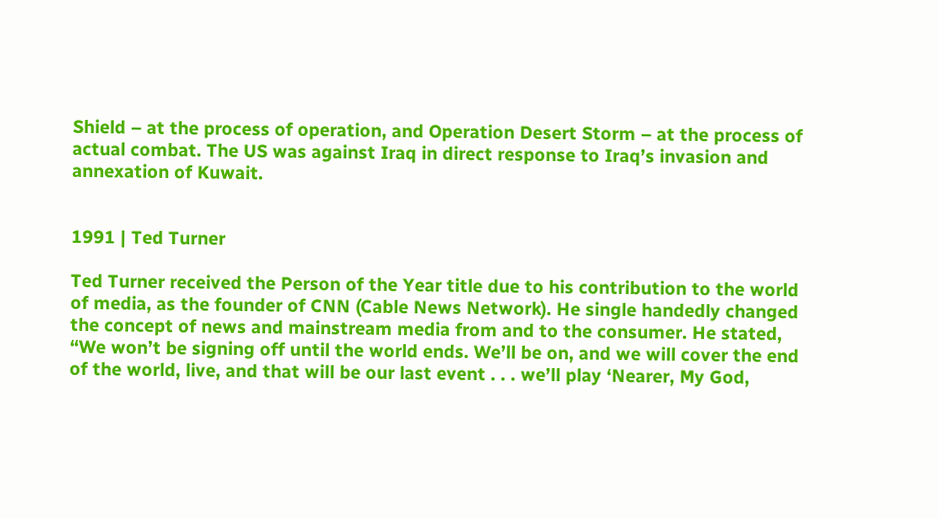Shield – at the process of operation, and Operation Desert Storm – at the process of actual combat. The US was against Iraq in direct response to Iraq’s invasion and annexation of Kuwait.


1991 | Ted Turner

Ted Turner received the Person of the Year title due to his contribution to the world of media, as the founder of CNN (Cable News Network). He single handedly changed the concept of news and mainstream media from and to the consumer. He stated, “We won’t be signing off until the world ends. We’ll be on, and we will cover the end of the world, live, and that will be our last event . . . we’ll play ‘Nearer, My God,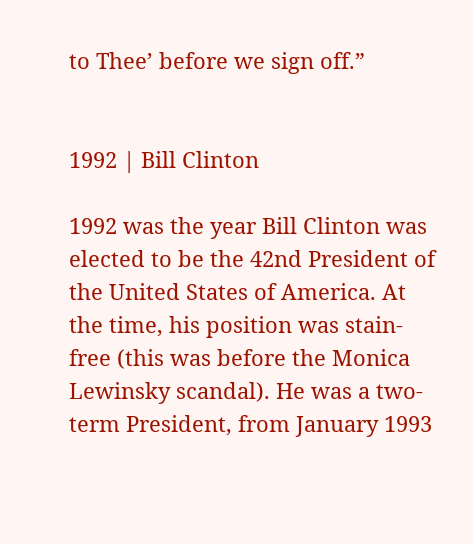to Thee’ before we sign off.”


1992 | Bill Clinton

1992 was the year Bill Clinton was elected to be the 42nd President of the United States of America. At the time, his position was stain-free (this was before the Monica Lewinsky scandal). He was a two-term President, from January 1993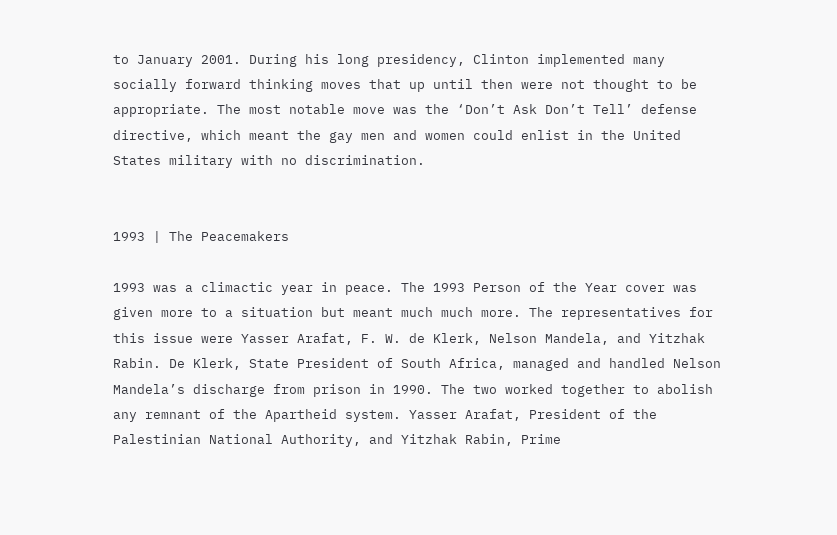to January 2001. During his long presidency, Clinton implemented many socially forward thinking moves that up until then were not thought to be appropriate. The most notable move was the ‘Don’t Ask Don’t Tell’ defense directive, which meant the gay men and women could enlist in the United States military with no discrimination.


1993 | The Peacemakers

1993 was a climactic year in peace. The 1993 Person of the Year cover was given more to a situation but meant much much more. The representatives for this issue were Yasser Arafat, F. W. de Klerk, Nelson Mandela, and Yitzhak Rabin. De Klerk, State President of South Africa, managed and handled Nelson Mandela’s discharge from prison in 1990. The two worked together to abolish any remnant of the Apartheid system. Yasser Arafat, President of the Palestinian National Authority, and Yitzhak Rabin, Prime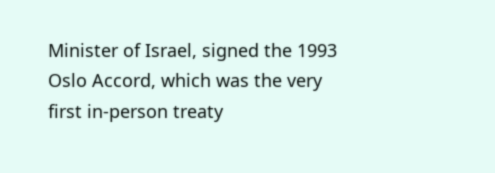Minister of Israel, signed the 1993 Oslo Accord, which was the very first in-person treaty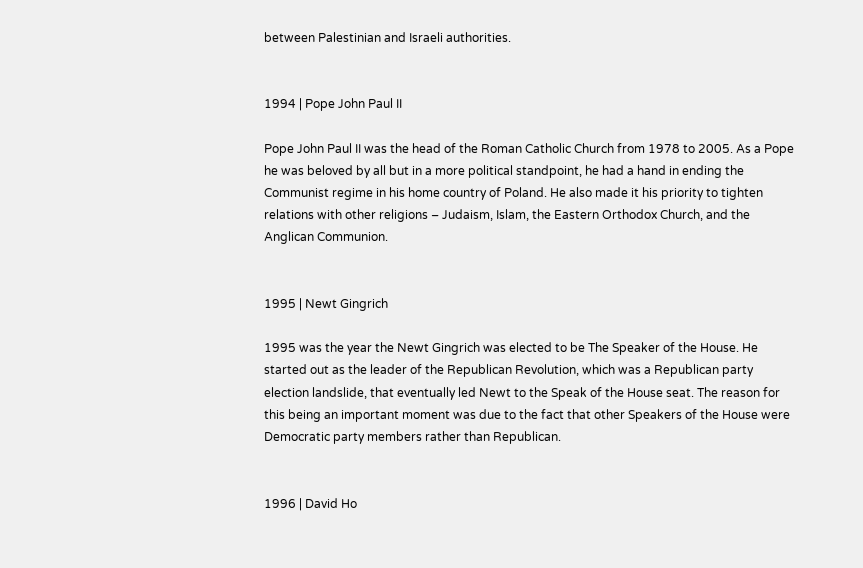between Palestinian and Israeli authorities.


1994 | Pope John Paul II

Pope John Paul II was the head of the Roman Catholic Church from 1978 to 2005. As a Pope he was beloved by all but in a more political standpoint, he had a hand in ending the Communist regime in his home country of Poland. He also made it his priority to tighten relations with other religions – Judaism, Islam, the Eastern Orthodox Church, and the Anglican Communion.


1995 | Newt Gingrich

1995 was the year the Newt Gingrich was elected to be The Speaker of the House. He started out as the leader of the Republican Revolution, which was a Republican party election landslide, that eventually led Newt to the Speak of the House seat. The reason for this being an important moment was due to the fact that other Speakers of the House were Democratic party members rather than Republican.


1996 | David Ho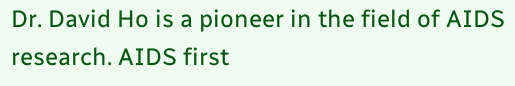Dr. David Ho is a pioneer in the field of AIDS research. AIDS first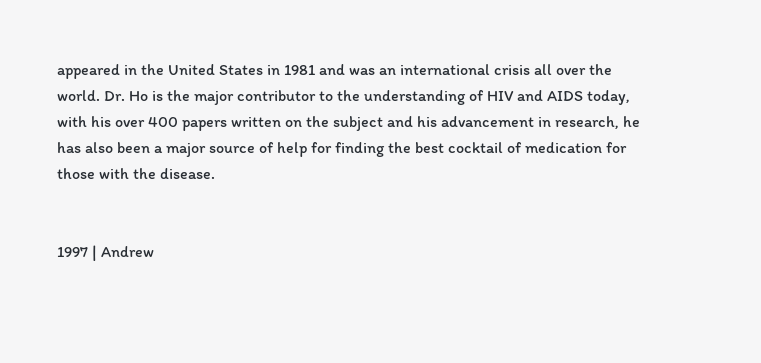appeared in the United States in 1981 and was an international crisis all over the world. Dr. Ho is the major contributor to the understanding of HIV and AIDS today, with his over 400 papers written on the subject and his advancement in research, he has also been a major source of help for finding the best cocktail of medication for those with the disease.


1997 | Andrew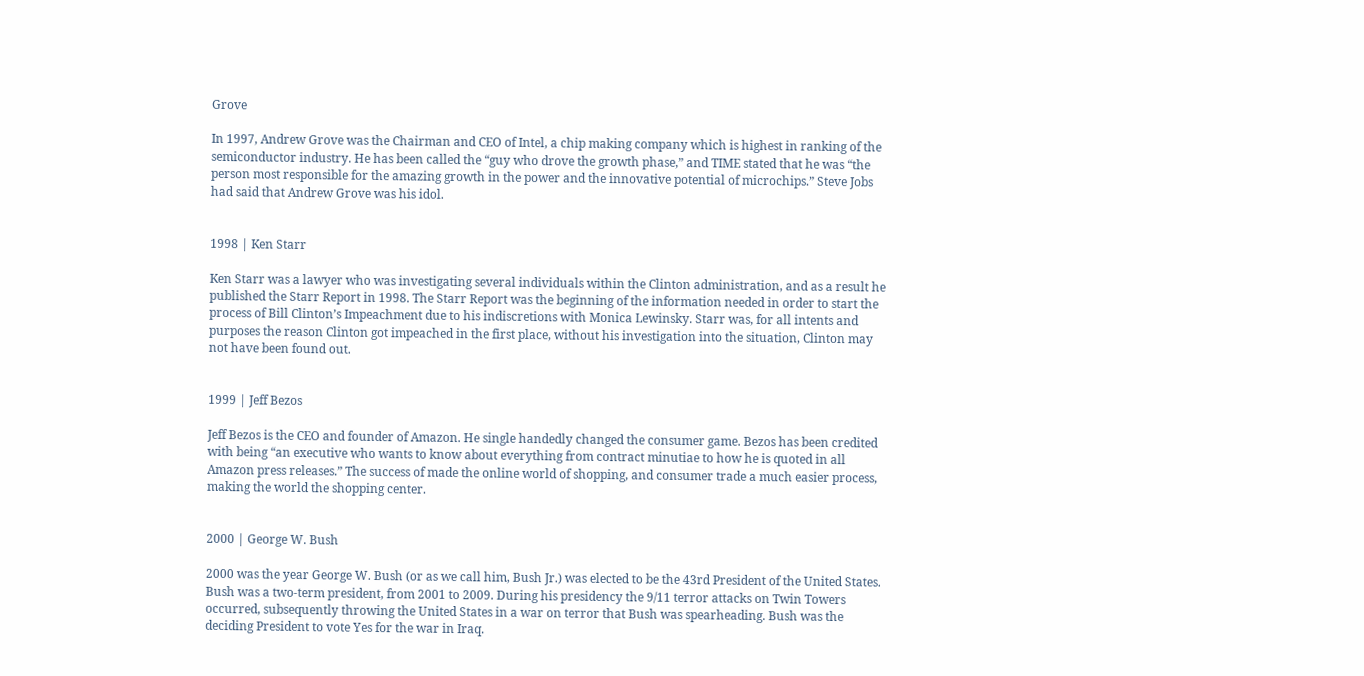Grove

In 1997, Andrew Grove was the Chairman and CEO of Intel, a chip making company which is highest in ranking of the semiconductor industry. He has been called the “guy who drove the growth phase,” and TIME stated that he was “the person most responsible for the amazing growth in the power and the innovative potential of microchips.” Steve Jobs had said that Andrew Grove was his idol.


1998 | Ken Starr

Ken Starr was a lawyer who was investigating several individuals within the Clinton administration, and as a result he published the Starr Report in 1998. The Starr Report was the beginning of the information needed in order to start the process of Bill Clinton’s Impeachment due to his indiscretions with Monica Lewinsky. Starr was, for all intents and purposes the reason Clinton got impeached in the first place, without his investigation into the situation, Clinton may not have been found out.


1999 | Jeff Bezos

Jeff Bezos is the CEO and founder of Amazon. He single handedly changed the consumer game. Bezos has been credited with being “an executive who wants to know about everything from contract minutiae to how he is quoted in all Amazon press releases.” The success of made the online world of shopping, and consumer trade a much easier process, making the world the shopping center.


2000 | George W. Bush

2000 was the year George W. Bush (or as we call him, Bush Jr.) was elected to be the 43rd President of the United States. Bush was a two-term president, from 2001 to 2009. During his presidency the 9/11 terror attacks on Twin Towers occurred, subsequently throwing the United States in a war on terror that Bush was spearheading. Bush was the deciding President to vote Yes for the war in Iraq.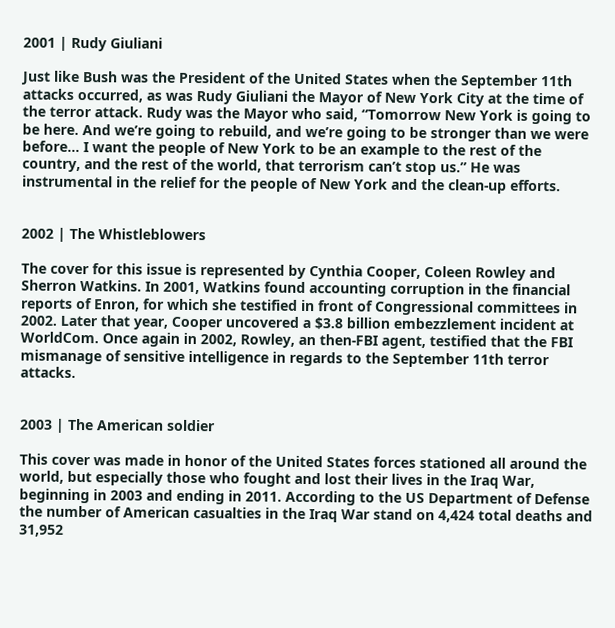2001 | Rudy Giuliani

Just like Bush was the President of the United States when the September 11th attacks occurred, as was Rudy Giuliani the Mayor of New York City at the time of the terror attack. Rudy was the Mayor who said, “Tomorrow New York is going to be here. And we’re going to rebuild, and we’re going to be stronger than we were before… I want the people of New York to be an example to the rest of the country, and the rest of the world, that terrorism can’t stop us.” He was instrumental in the relief for the people of New York and the clean-up efforts.


2002 | The Whistleblowers

The cover for this issue is represented by Cynthia Cooper, Coleen Rowley and Sherron Watkins. In 2001, Watkins found accounting corruption in the financial reports of Enron, for which she testified in front of Congressional committees in 2002. Later that year, Cooper uncovered a $3.8 billion embezzlement incident at WorldCom. Once again in 2002, Rowley, an then-FBI agent, testified that the FBI mismanage of sensitive intelligence in regards to the September 11th terror attacks.


2003 | The American soldier

This cover was made in honor of the United States forces stationed all around the world, but especially those who fought and lost their lives in the Iraq War, beginning in 2003 and ending in 2011. According to the US Department of Defense the number of American casualties in the Iraq War stand on 4,424 total deaths and 31,952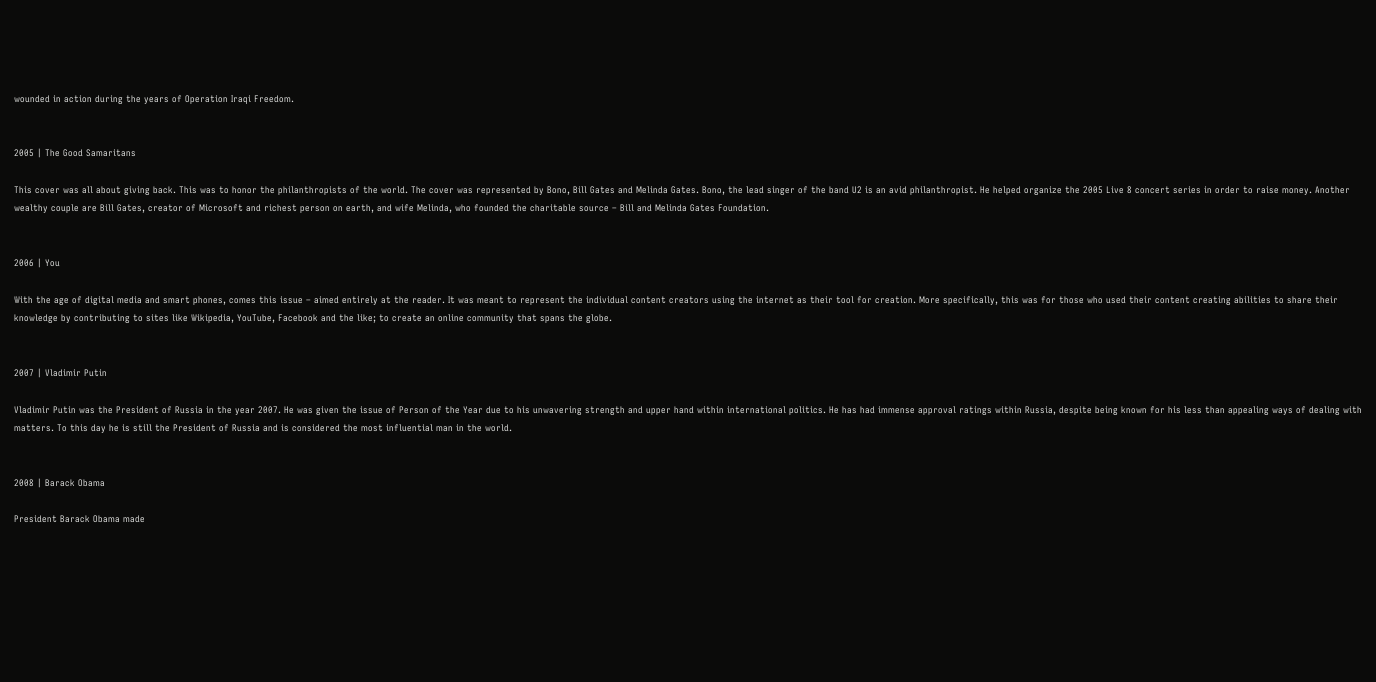wounded in action during the years of Operation Iraqi Freedom.


2005 | The Good Samaritans

This cover was all about giving back. This was to honor the philanthropists of the world. The cover was represented by Bono, Bill Gates and Melinda Gates. Bono, the lead singer of the band U2 is an avid philanthropist. He helped organize the 2005 Live 8 concert series in order to raise money. Another wealthy couple are Bill Gates, creator of Microsoft and richest person on earth, and wife Melinda, who founded the charitable source – Bill and Melinda Gates Foundation.


2006 | You

With the age of digital media and smart phones, comes this issue – aimed entirely at the reader. It was meant to represent the individual content creators using the internet as their tool for creation. More specifically, this was for those who used their content creating abilities to share their knowledge by contributing to sites like Wikipedia, YouTube, Facebook and the like; to create an online community that spans the globe.


2007 | Vladimir Putin

Vladimir Putin was the President of Russia in the year 2007. He was given the issue of Person of the Year due to his unwavering strength and upper hand within international politics. He has had immense approval ratings within Russia, despite being known for his less than appealing ways of dealing with matters. To this day he is still the President of Russia and is considered the most influential man in the world.


2008 | Barack Obama

President Barack Obama made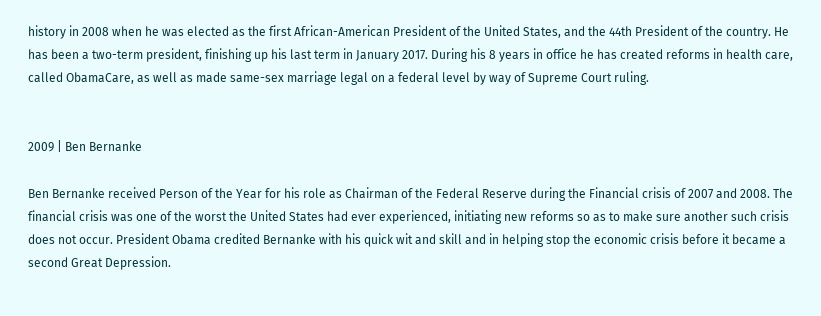history in 2008 when he was elected as the first African-American President of the United States, and the 44th President of the country. He has been a two-term president, finishing up his last term in January 2017. During his 8 years in office he has created reforms in health care, called ObamaCare, as well as made same-sex marriage legal on a federal level by way of Supreme Court ruling.


2009 | Ben Bernanke

Ben Bernanke received Person of the Year for his role as Chairman of the Federal Reserve during the Financial crisis of 2007 and 2008. The financial crisis was one of the worst the United States had ever experienced, initiating new reforms so as to make sure another such crisis does not occur. President Obama credited Bernanke with his quick wit and skill and in helping stop the economic crisis before it became a second Great Depression.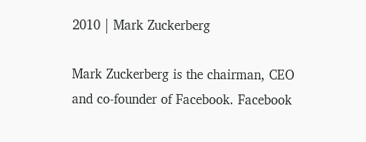2010 | Mark Zuckerberg

Mark Zuckerberg is the chairman, CEO and co-founder of Facebook. Facebook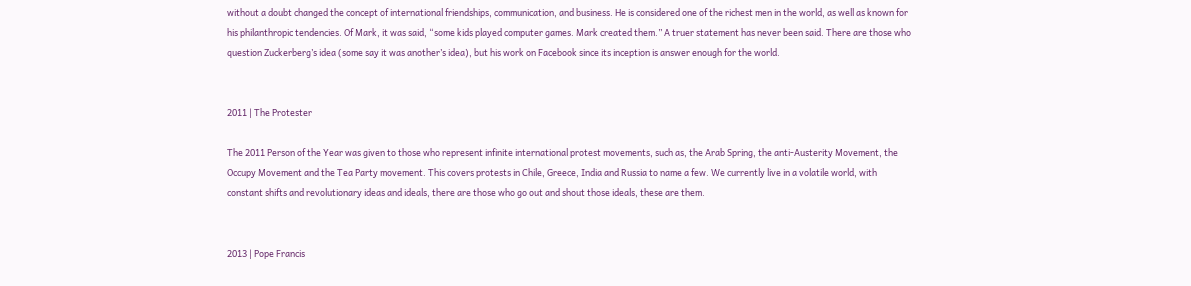without a doubt changed the concept of international friendships, communication, and business. He is considered one of the richest men in the world, as well as known for his philanthropic tendencies. Of Mark, it was said, “some kids played computer games. Mark created them.” A truer statement has never been said. There are those who question Zuckerberg’s idea (some say it was another’s idea), but his work on Facebook since its inception is answer enough for the world.


2011 | The Protester

The 2011 Person of the Year was given to those who represent infinite international protest movements, such as, the Arab Spring, the anti-Austerity Movement, the Occupy Movement and the Tea Party movement. This covers protests in Chile, Greece, India and Russia to name a few. We currently live in a volatile world, with constant shifts and revolutionary ideas and ideals, there are those who go out and shout those ideals, these are them.


2013 | Pope Francis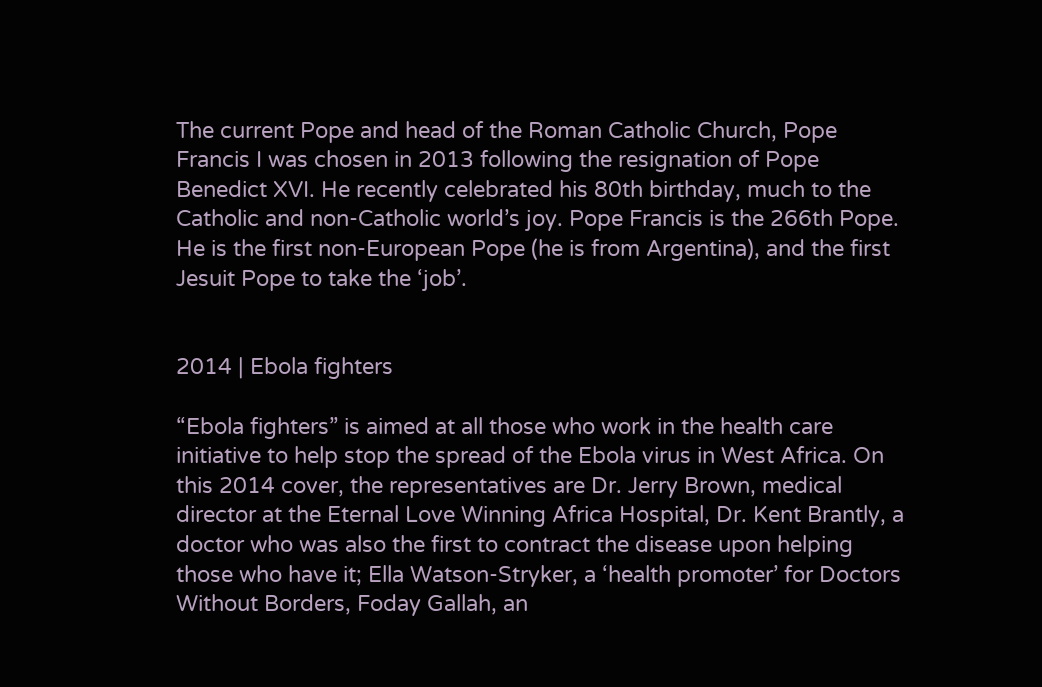The current Pope and head of the Roman Catholic Church, Pope Francis I was chosen in 2013 following the resignation of Pope Benedict XVI. He recently celebrated his 80th birthday, much to the Catholic and non-Catholic world’s joy. Pope Francis is the 266th Pope. He is the first non-European Pope (he is from Argentina), and the first Jesuit Pope to take the ‘job’.


2014 | Ebola fighters

“Ebola fighters” is aimed at all those who work in the health care initiative to help stop the spread of the Ebola virus in West Africa. On this 2014 cover, the representatives are Dr. Jerry Brown, medical director at the Eternal Love Winning Africa Hospital, Dr. Kent Brantly, a doctor who was also the first to contract the disease upon helping those who have it; Ella Watson-Stryker, a ‘health promoter’ for Doctors Without Borders, Foday Gallah, an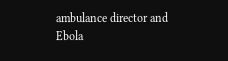ambulance director and Ebola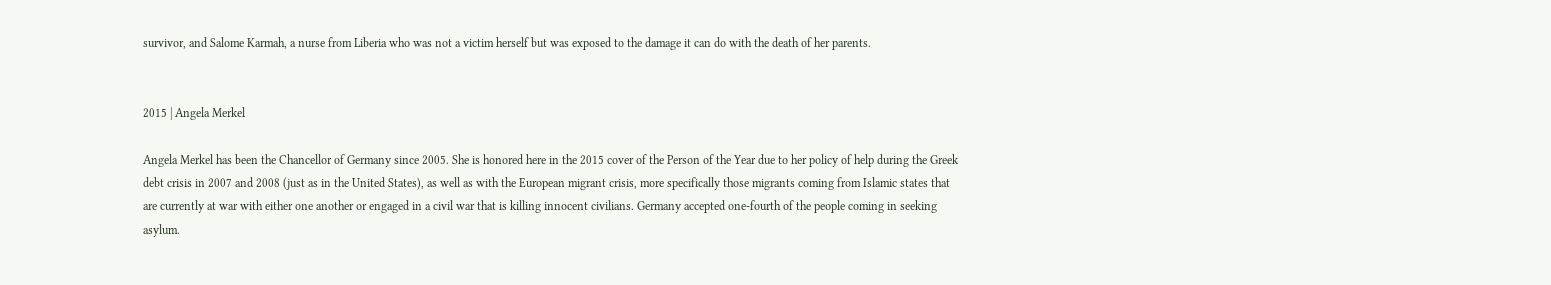survivor, and Salome Karmah, a nurse from Liberia who was not a victim herself but was exposed to the damage it can do with the death of her parents.


2015 | Angela Merkel

Angela Merkel has been the Chancellor of Germany since 2005. She is honored here in the 2015 cover of the Person of the Year due to her policy of help during the Greek debt crisis in 2007 and 2008 (just as in the United States), as well as with the European migrant crisis, more specifically those migrants coming from Islamic states that are currently at war with either one another or engaged in a civil war that is killing innocent civilians. Germany accepted one-fourth of the people coming in seeking asylum.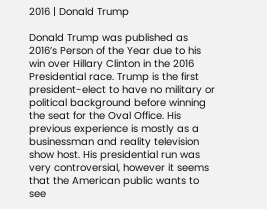2016 | Donald Trump

Donald Trump was published as 2016’s Person of the Year due to his win over Hillary Clinton in the 2016 Presidential race. Trump is the first president-elect to have no military or political background before winning the seat for the Oval Office. His previous experience is mostly as a businessman and reality television show host. His presidential run was very controversial, however it seems that the American public wants to see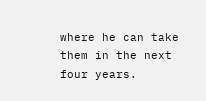where he can take them in the next four years.